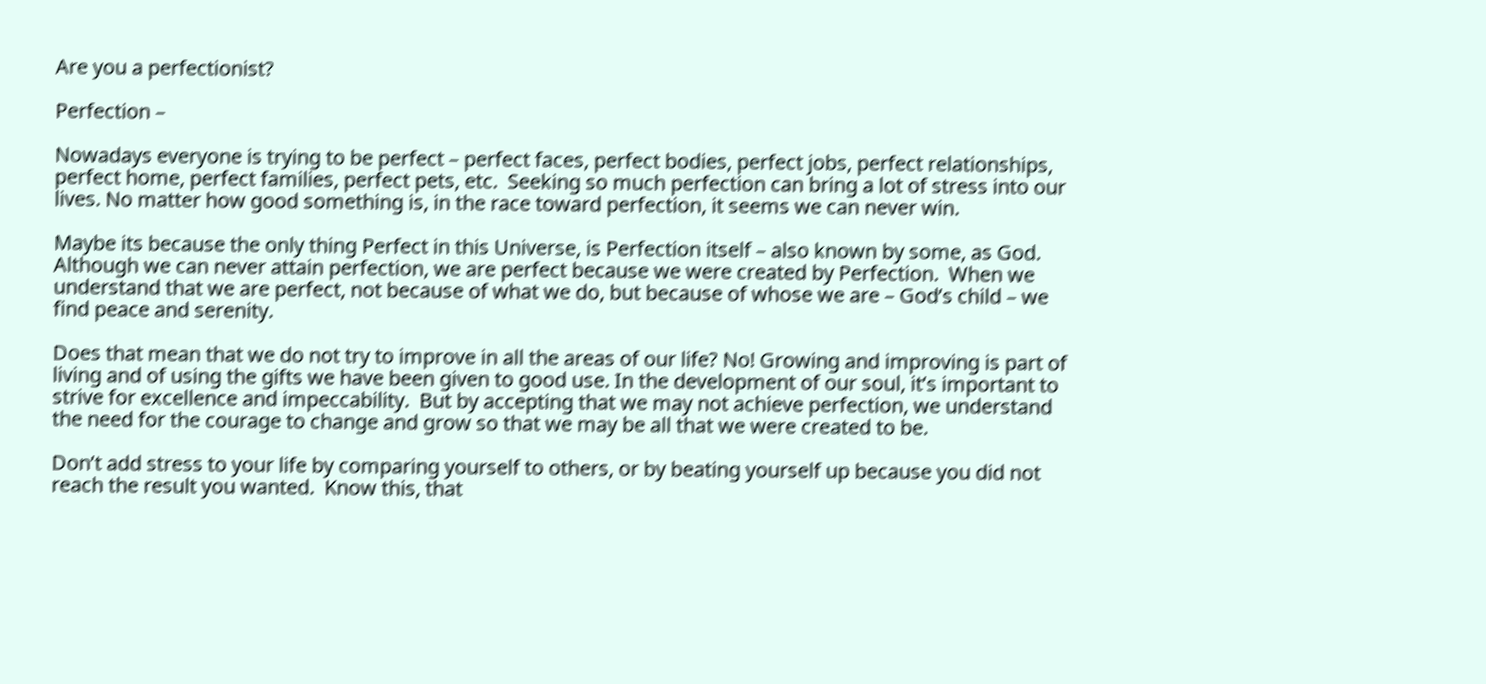Are you a perfectionist?

Perfection –

Nowadays everyone is trying to be perfect – perfect faces, perfect bodies, perfect jobs, perfect relationships, perfect home, perfect families, perfect pets, etc.  Seeking so much perfection can bring a lot of stress into our lives. No matter how good something is, in the race toward perfection, it seems we can never win.

Maybe its because the only thing Perfect in this Universe, is Perfection itself – also known by some, as God.  Although we can never attain perfection, we are perfect because we were created by Perfection.  When we understand that we are perfect, not because of what we do, but because of whose we are – God’s child – we find peace and serenity.

Does that mean that we do not try to improve in all the areas of our life? No! Growing and improving is part of living and of using the gifts we have been given to good use. In the development of our soul, it’s important to strive for excellence and impeccability.  But by accepting that we may not achieve perfection, we understand the need for the courage to change and grow so that we may be all that we were created to be.

Don’t add stress to your life by comparing yourself to others, or by beating yourself up because you did not reach the result you wanted.  Know this, that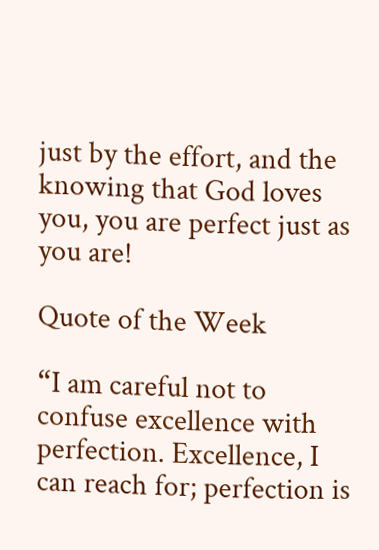just by the effort, and the knowing that God loves you, you are perfect just as you are!

Quote of the Week

“I am careful not to confuse excellence with perfection. Excellence, I can reach for; perfection is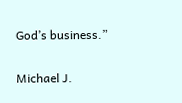God’s business.”

Michael J.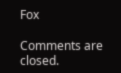Fox

Comments are closed.